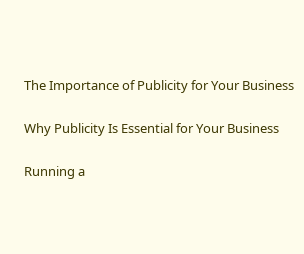The Importance of Publicity for Your Business

Why Publicity Is Essential for Your Business

Running a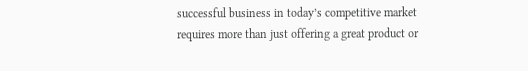successful business in today’s competitive market requires more than just offering a great product or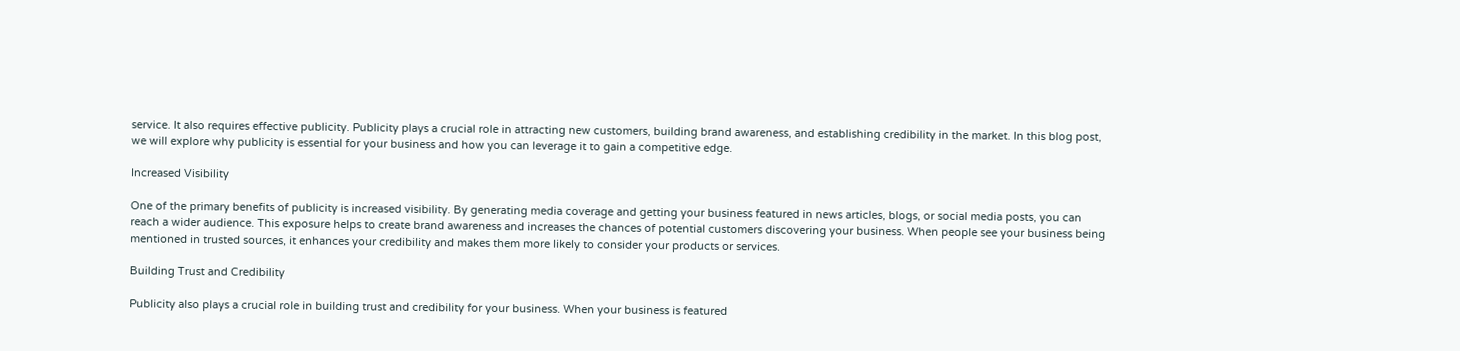service. It also requires effective publicity. Publicity plays a crucial role in attracting new customers, building brand awareness, and establishing credibility in the market. In this blog post, we will explore why publicity is essential for your business and how you can leverage it to gain a competitive edge.

Increased Visibility

One of the primary benefits of publicity is increased visibility. By generating media coverage and getting your business featured in news articles, blogs, or social media posts, you can reach a wider audience. This exposure helps to create brand awareness and increases the chances of potential customers discovering your business. When people see your business being mentioned in trusted sources, it enhances your credibility and makes them more likely to consider your products or services.

Building Trust and Credibility

Publicity also plays a crucial role in building trust and credibility for your business. When your business is featured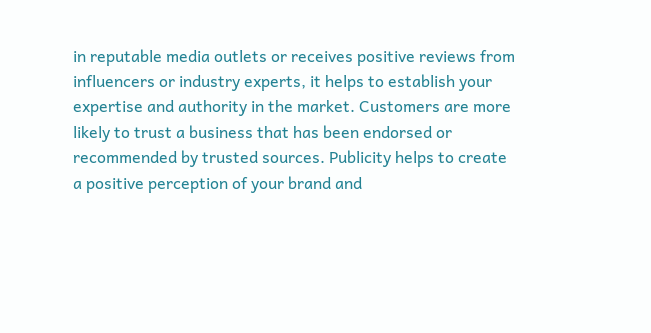in reputable media outlets or receives positive reviews from influencers or industry experts, it helps to establish your expertise and authority in the market. Customers are more likely to trust a business that has been endorsed or recommended by trusted sources. Publicity helps to create a positive perception of your brand and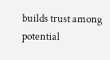builds trust among potential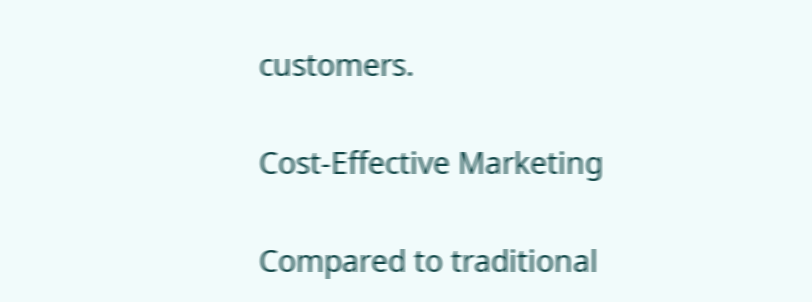customers.

Cost-Effective Marketing

Compared to traditional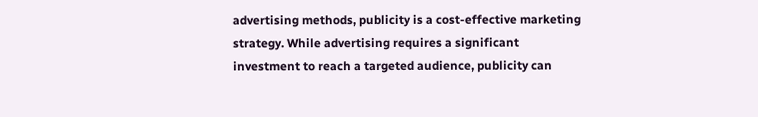advertising methods, publicity is a cost-effective marketing strategy. While advertising requires a significant investment to reach a targeted audience, publicity can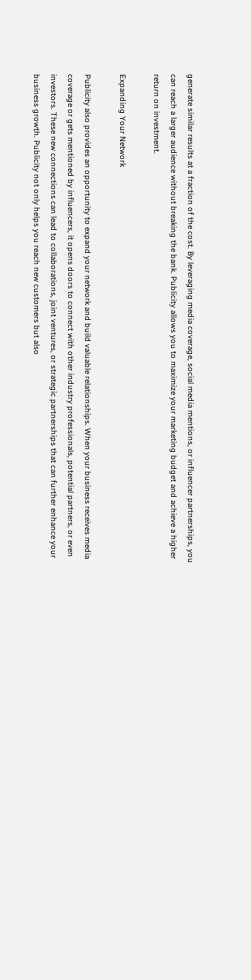generate similar results at a fraction of the cost. By leveraging media coverage, social media mentions, or influencer partnerships, you can reach a larger audience without breaking the bank. Publicity allows you to maximize your marketing budget and achieve a higher return on investment.

Expanding Your Network

Publicity also provides an opportunity to expand your network and build valuable relationships. When your business receives media coverage or gets mentioned by influencers, it opens doors to connect with other industry professionals, potential partners, or even investors. These new connections can lead to collaborations, joint ventures, or strategic partnerships that can further enhance your business growth. Publicity not only helps you reach new customers but also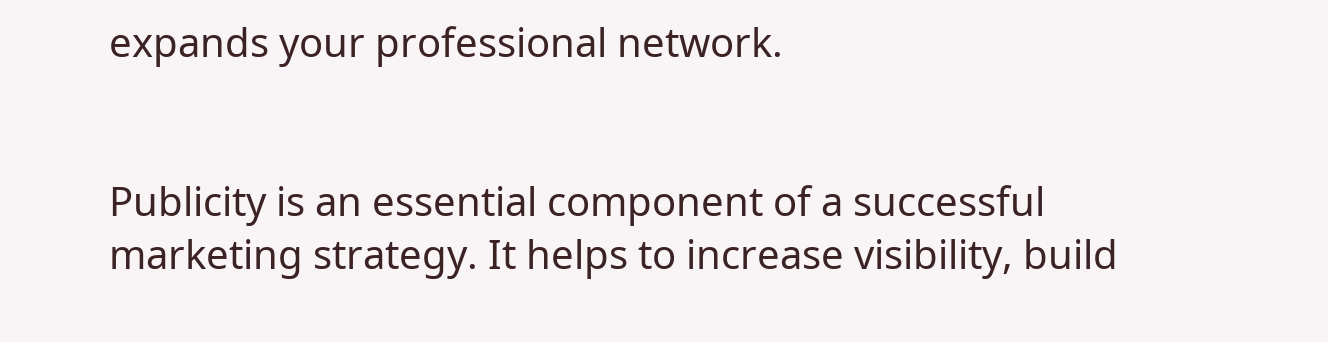expands your professional network.


Publicity is an essential component of a successful marketing strategy. It helps to increase visibility, build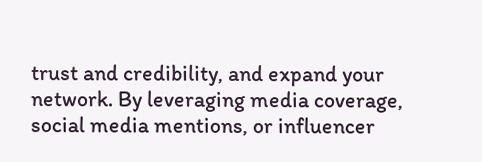trust and credibility, and expand your network. By leveraging media coverage, social media mentions, or influencer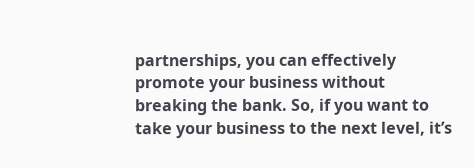partnerships, you can effectively promote your business without breaking the bank. So, if you want to take your business to the next level, it’s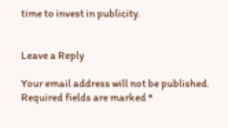time to invest in publicity.


Leave a Reply

Your email address will not be published. Required fields are marked *